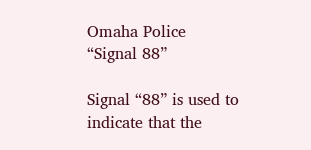Omaha Police “Signal 88”

Signal “88” is used to indicate that the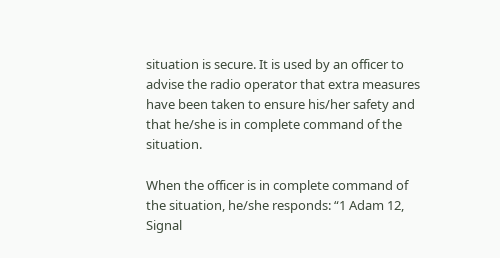situation is secure. It is used by an officer to advise the radio operator that extra measures have been taken to ensure his/her safety and that he/she is in complete command of the situation.

When the officer is in complete command of the situation, he/she responds: “1 Adam 12, Signal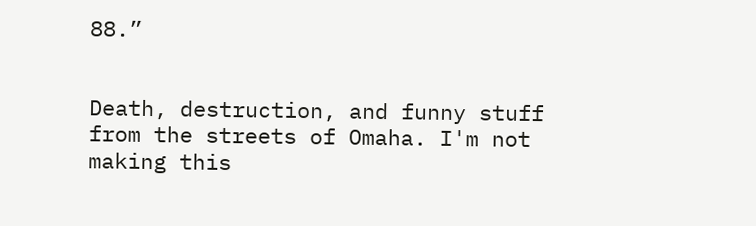88.”


Death, destruction, and funny stuff from the streets of Omaha. I'm not making this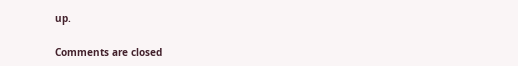up.

Comments are closed